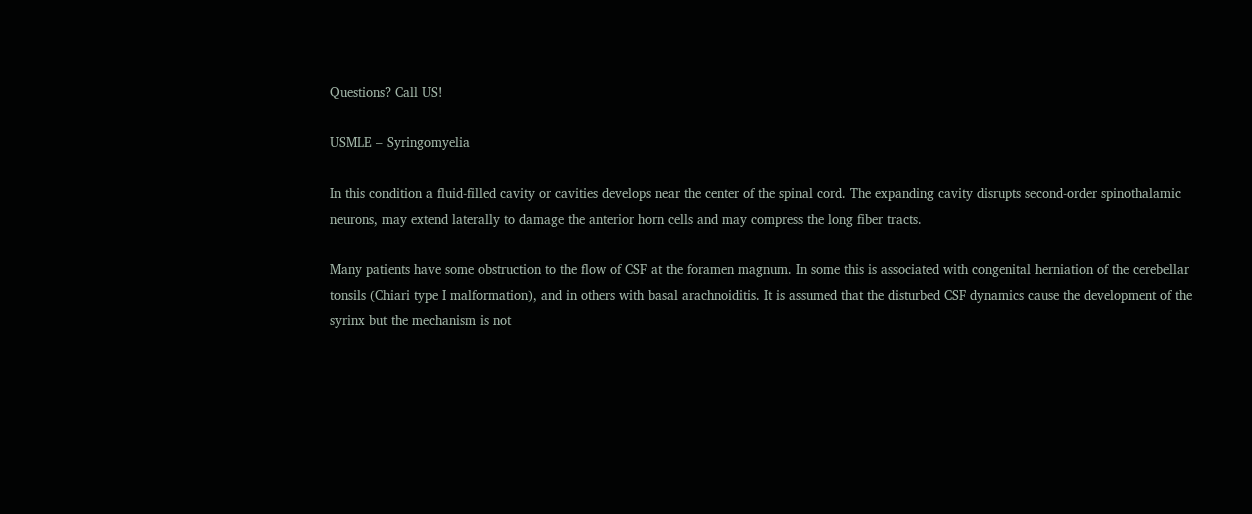Questions? Call US!

USMLE – Syringomyelia

In this condition a fluid-filled cavity or cavities develops near the center of the spinal cord. The expanding cavity disrupts second-order spinothalamic neurons, may extend laterally to damage the anterior horn cells and may compress the long fiber tracts.

Many patients have some obstruction to the flow of CSF at the foramen magnum. In some this is associated with congenital herniation of the cerebellar tonsils (Chiari type I malformation), and in others with basal arachnoiditis. It is assumed that the disturbed CSF dynamics cause the development of the syrinx but the mechanism is not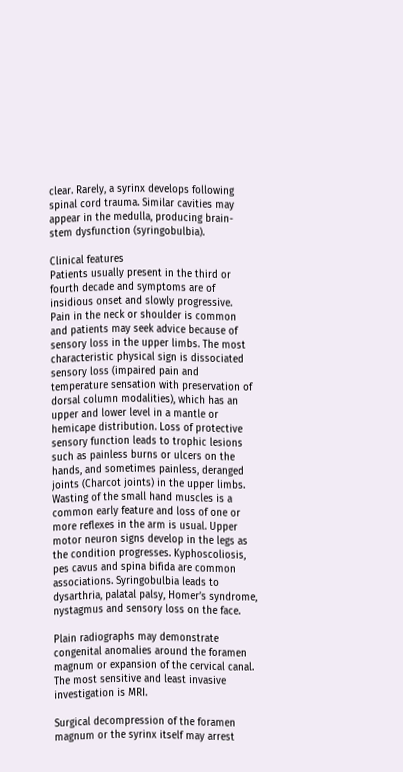clear. Rarely, a syrinx develops following spinal cord trauma. Similar cavities may appear in the medulla, producing brain-stem dysfunction (syringobulbia).

Clinical features
Patients usually present in the third or fourth decade and symptoms are of insidious onset and slowly progressive. Pain in the neck or shoulder is common and patients may seek advice because of sensory loss in the upper limbs. The most characteristic physical sign is dissociated sensory loss (impaired pain and temperature sensation with preservation of dorsal column modalities), which has an upper and lower level in a mantle or hemicape distribution. Loss of protective sensory function leads to trophic lesions such as painless burns or ulcers on the hands, and sometimes painless, deranged joints (Charcot joints) in the upper limbs. Wasting of the small hand muscles is a common early feature and loss of one or more reflexes in the arm is usual. Upper motor neuron signs develop in the legs as the condition progresses. Kyphoscoliosis, pes cavus and spina bifida are common associations. Syringobulbia leads to dysarthria, palatal palsy, Homer’s syndrome, nystagmus and sensory loss on the face.

Plain radiographs may demonstrate congenital anomalies around the foramen magnum or expansion of the cervical canal. The most sensitive and least invasive investigation is MRI.

Surgical decompression of the foramen magnum or the syrinx itself may arrest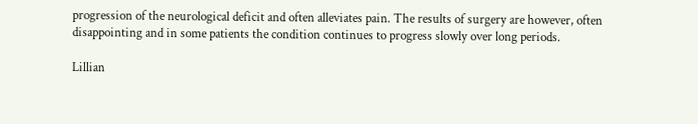progression of the neurological deficit and often alleviates pain. The results of surgery are however, often disappointing and in some patients the condition continues to progress slowly over long periods.

Lillian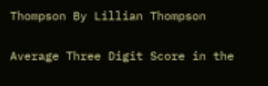Thompson By Lillian Thompson

Average Three Digit Score in the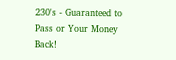230's - Guaranteed to Pass or Your Money Back!